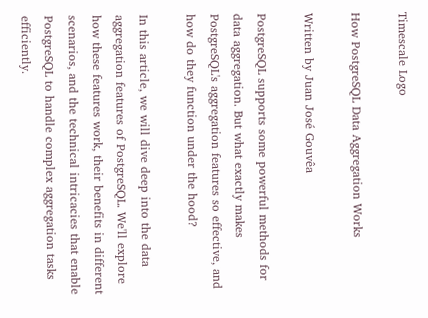Timescale Logo

How PostgreSQL Data Aggregation Works

Written by Juan José Gouvêa

PostgreSQL supports some powerful methods for data aggregation. But what exactly makes PostgreSQL's aggregation features so effective, and how do they function under the hood?

In this article, we will dive deep into the data aggregation features of PostgreSQL. We'll explore how these features work, their benefits in different scenarios, and the technical intricacies that enable PostgreSQL to handle complex aggregation tasks efficiently.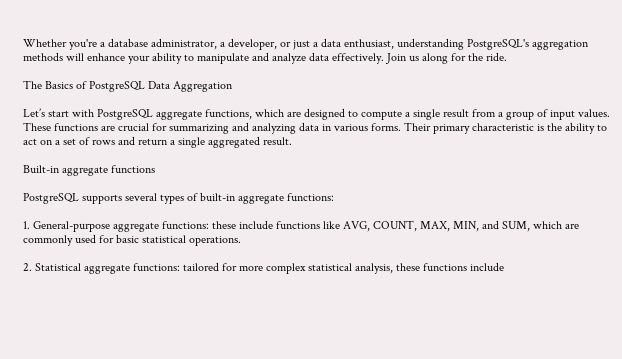Whether you're a database administrator, a developer, or just a data enthusiast, understanding PostgreSQL's aggregation methods will enhance your ability to manipulate and analyze data effectively. Join us along for the ride.

The Basics of PostgreSQL Data Aggregation

Let’s start with PostgreSQL aggregate functions, which are designed to compute a single result from a group of input values. These functions are crucial for summarizing and analyzing data in various forms. Their primary characteristic is the ability to act on a set of rows and return a single aggregated result.

Built-in aggregate functions

PostgreSQL supports several types of built-in aggregate functions:

1. General-purpose aggregate functions: these include functions like AVG, COUNT, MAX, MIN, and SUM, which are commonly used for basic statistical operations.

2. Statistical aggregate functions: tailored for more complex statistical analysis, these functions include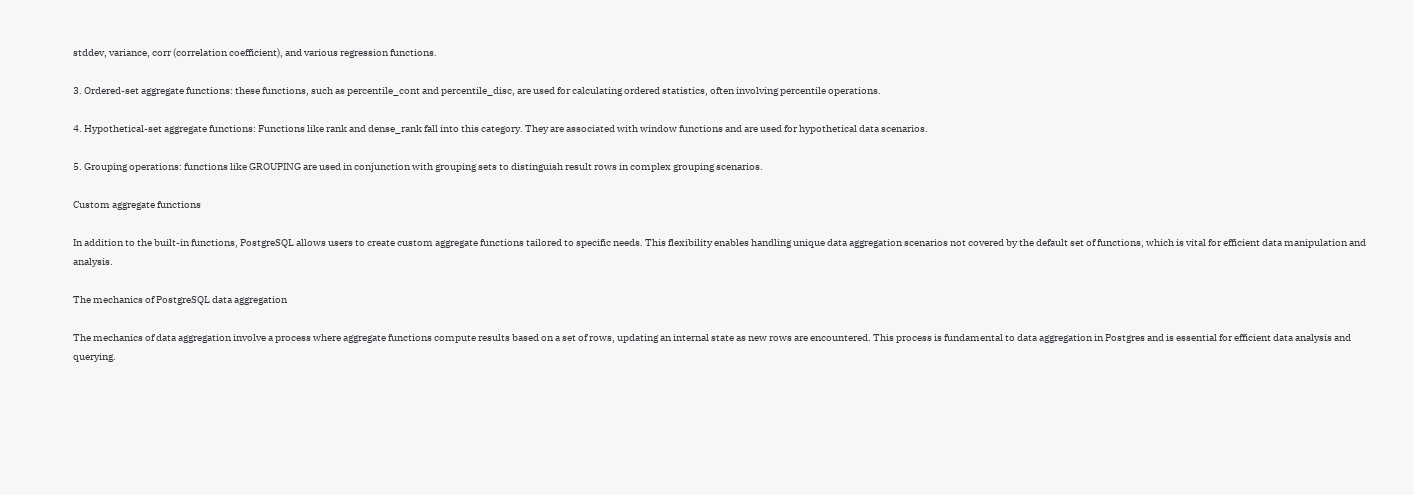stddev, variance, corr (correlation coefficient), and various regression functions.

3. Ordered-set aggregate functions: these functions, such as percentile_cont and percentile_disc, are used for calculating ordered statistics, often involving percentile operations.

4. Hypothetical-set aggregate functions: Functions like rank and dense_rank fall into this category. They are associated with window functions and are used for hypothetical data scenarios.

5. Grouping operations: functions like GROUPING are used in conjunction with grouping sets to distinguish result rows in complex grouping scenarios.

Custom aggregate functions

In addition to the built-in functions, PostgreSQL allows users to create custom aggregate functions tailored to specific needs. This flexibility enables handling unique data aggregation scenarios not covered by the default set of functions, which is vital for efficient data manipulation and analysis.

The mechanics of PostgreSQL data aggregation

The mechanics of data aggregation involve a process where aggregate functions compute results based on a set of rows, updating an internal state as new rows are encountered. This process is fundamental to data aggregation in Postgres and is essential for efficient data analysis and querying.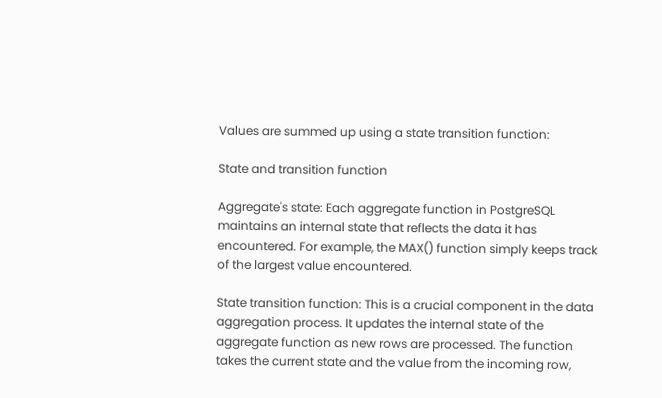Values are summed up using a state transition function:

State and transition function

Aggregate's state: Each aggregate function in PostgreSQL maintains an internal state that reflects the data it has encountered. For example, the MAX() function simply keeps track of the largest value encountered.

State transition function: This is a crucial component in the data aggregation process. It updates the internal state of the aggregate function as new rows are processed. The function takes the current state and the value from the incoming row,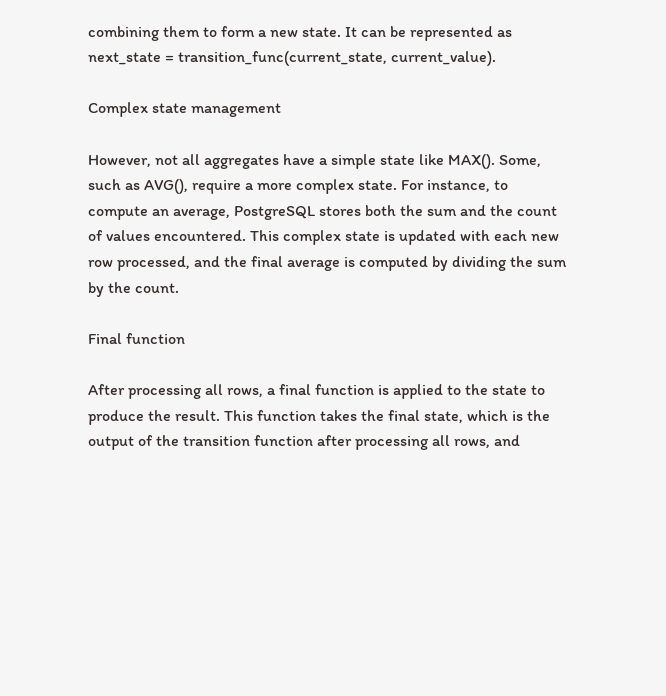combining them to form a new state. It can be represented as next_state = transition_func(current_state, current_value).

Complex state management

However, not all aggregates have a simple state like MAX(). Some, such as AVG(), require a more complex state. For instance, to compute an average, PostgreSQL stores both the sum and the count of values encountered. This complex state is updated with each new row processed, and the final average is computed by dividing the sum by the count.

Final function

After processing all rows, a final function is applied to the state to produce the result. This function takes the final state, which is the output of the transition function after processing all rows, and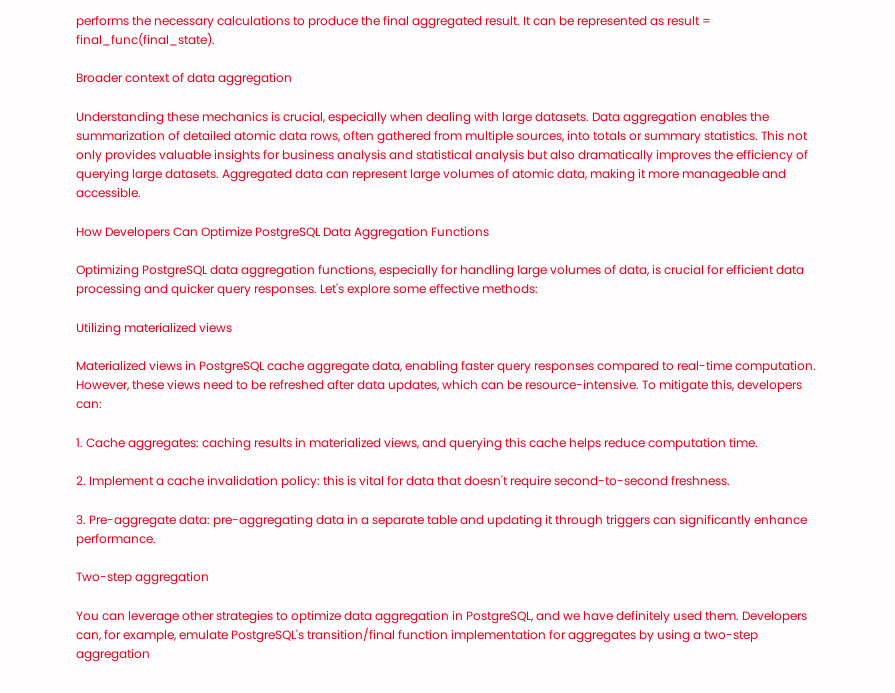performs the necessary calculations to produce the final aggregated result. It can be represented as result = final_func(final_state).

Broader context of data aggregation

Understanding these mechanics is crucial, especially when dealing with large datasets. Data aggregation enables the summarization of detailed atomic data rows, often gathered from multiple sources, into totals or summary statistics. This not only provides valuable insights for business analysis and statistical analysis but also dramatically improves the efficiency of querying large datasets. Aggregated data can represent large volumes of atomic data, making it more manageable and accessible.

How Developers Can Optimize PostgreSQL Data Aggregation Functions

Optimizing PostgreSQL data aggregation functions, especially for handling large volumes of data, is crucial for efficient data processing and quicker query responses. Let's explore some effective methods:

Utilizing materialized views

Materialized views in PostgreSQL cache aggregate data, enabling faster query responses compared to real-time computation. However, these views need to be refreshed after data updates, which can be resource-intensive. To mitigate this, developers can:

1. Cache aggregates: caching results in materialized views, and querying this cache helps reduce computation time.

2. Implement a cache invalidation policy: this is vital for data that doesn't require second-to-second freshness.

3. Pre-aggregate data: pre-aggregating data in a separate table and updating it through triggers can significantly enhance performance.

Two-step aggregation

You can leverage other strategies to optimize data aggregation in PostgreSQL, and we have definitely used them. Developers can, for example, emulate PostgreSQL's transition/final function implementation for aggregates by using a two-step aggregation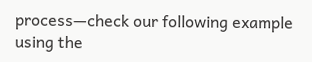process—check our following example using the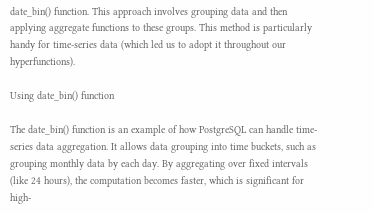date_bin() function. This approach involves grouping data and then applying aggregate functions to these groups. This method is particularly handy for time-series data (which led us to adopt it throughout our hyperfunctions).

Using date_bin() function

The date_bin() function is an example of how PostgreSQL can handle time-series data aggregation. It allows data grouping into time buckets, such as grouping monthly data by each day. By aggregating over fixed intervals (like 24 hours), the computation becomes faster, which is significant for high-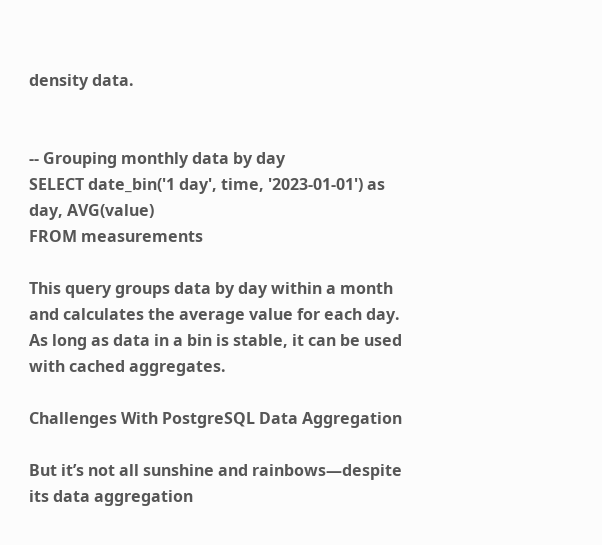density data.


-- Grouping monthly data by day
SELECT date_bin('1 day', time, '2023-01-01') as day, AVG(value)
FROM measurements

This query groups data by day within a month and calculates the average value for each day. As long as data in a bin is stable, it can be used with cached aggregates.

Challenges With PostgreSQL Data Aggregation

But it’s not all sunshine and rainbows—despite its data aggregation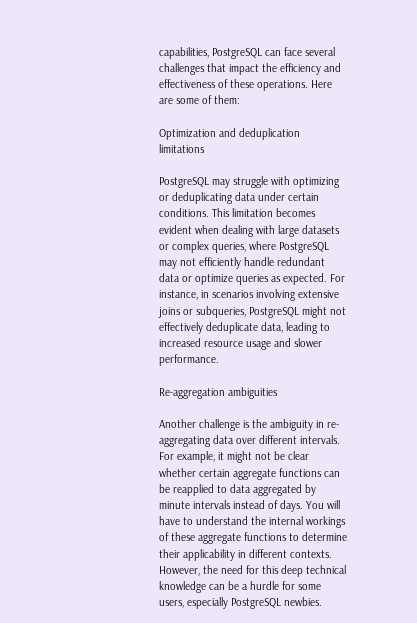capabilities, PostgreSQL can face several challenges that impact the efficiency and effectiveness of these operations. Here are some of them:

Optimization and deduplication limitations

PostgreSQL may struggle with optimizing or deduplicating data under certain conditions. This limitation becomes evident when dealing with large datasets or complex queries, where PostgreSQL may not efficiently handle redundant data or optimize queries as expected. For instance, in scenarios involving extensive joins or subqueries, PostgreSQL might not effectively deduplicate data, leading to increased resource usage and slower performance.

Re-aggregation ambiguities

Another challenge is the ambiguity in re-aggregating data over different intervals. For example, it might not be clear whether certain aggregate functions can be reapplied to data aggregated by minute intervals instead of days. You will have to understand the internal workings of these aggregate functions to determine their applicability in different contexts. However, the need for this deep technical knowledge can be a hurdle for some users, especially PostgreSQL newbies.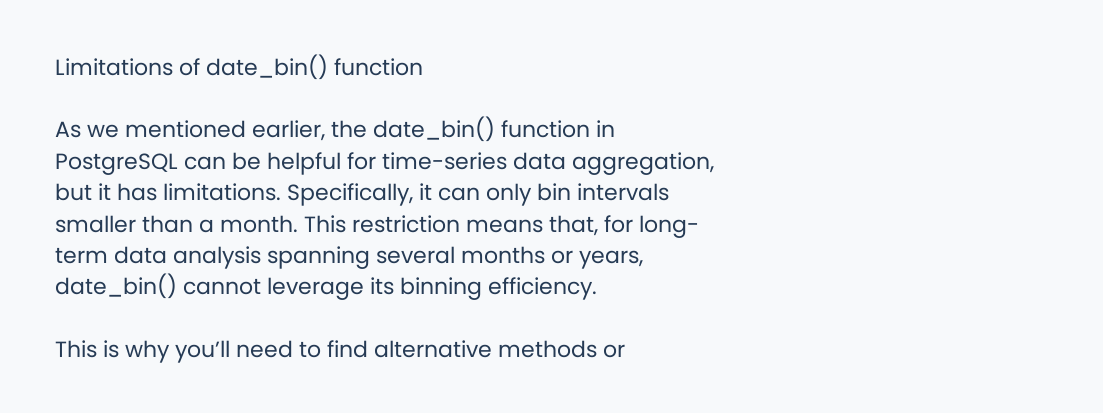Limitations of date_bin() function

As we mentioned earlier, the date_bin() function in PostgreSQL can be helpful for time-series data aggregation, but it has limitations. Specifically, it can only bin intervals smaller than a month. This restriction means that, for long-term data analysis spanning several months or years, date_bin() cannot leverage its binning efficiency.

This is why you’ll need to find alternative methods or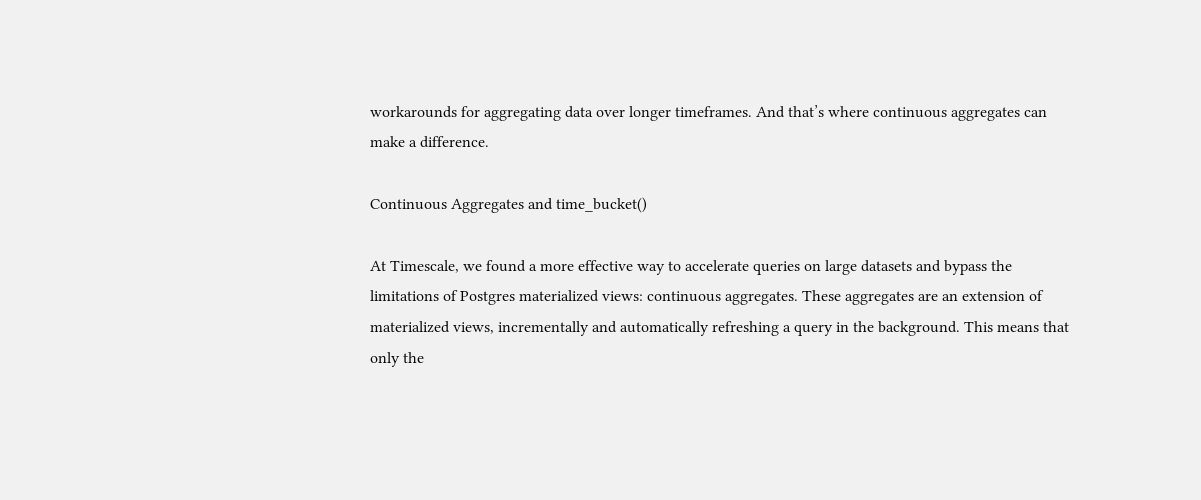workarounds for aggregating data over longer timeframes. And that’s where continuous aggregates can make a difference.

Continuous Aggregates and time_bucket()

At Timescale, we found a more effective way to accelerate queries on large datasets and bypass the limitations of Postgres materialized views: continuous aggregates. These aggregates are an extension of materialized views, incrementally and automatically refreshing a query in the background. This means that only the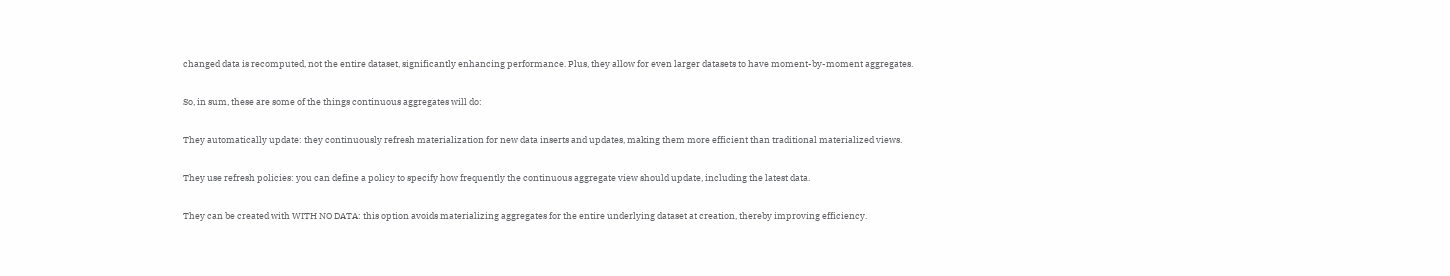changed data is recomputed, not the entire dataset, significantly enhancing performance. Plus, they allow for even larger datasets to have moment-by-moment aggregates.

So, in sum, these are some of the things continuous aggregates will do:

They automatically update: they continuously refresh materialization for new data inserts and updates, making them more efficient than traditional materialized views.

They use refresh policies: you can define a policy to specify how frequently the continuous aggregate view should update, including the latest data.

They can be created with WITH NO DATA: this option avoids materializing aggregates for the entire underlying dataset at creation, thereby improving efficiency.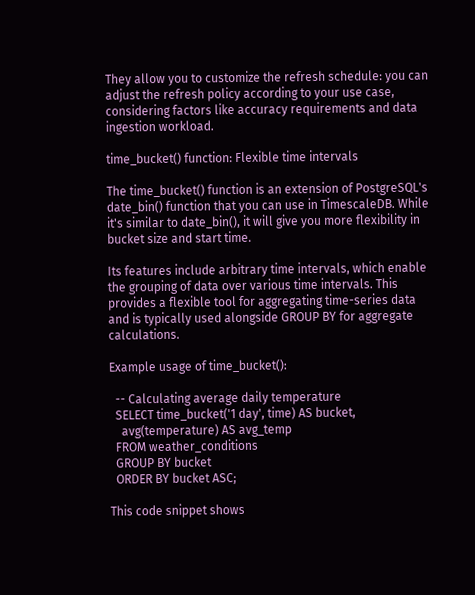They allow you to customize the refresh schedule: you can adjust the refresh policy according to your use case, considering factors like accuracy requirements and data ingestion workload.

time_bucket() function: Flexible time intervals

The time_bucket() function is an extension of PostgreSQL's date_bin() function that you can use in TimescaleDB. While it's similar to date_bin(), it will give you more flexibility in bucket size and start time.

Its features include arbitrary time intervals, which enable the grouping of data over various time intervals. This provides a flexible tool for aggregating time-series data and is typically used alongside GROUP BY for aggregate calculations.

Example usage of time_bucket():

  -- Calculating average daily temperature
  SELECT time_bucket('1 day', time) AS bucket,
    avg(temperature) AS avg_temp
  FROM weather_conditions
  GROUP BY bucket
  ORDER BY bucket ASC;

This code snippet shows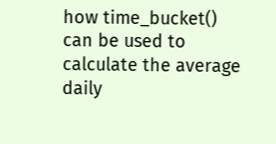how time_bucket() can be used to calculate the average daily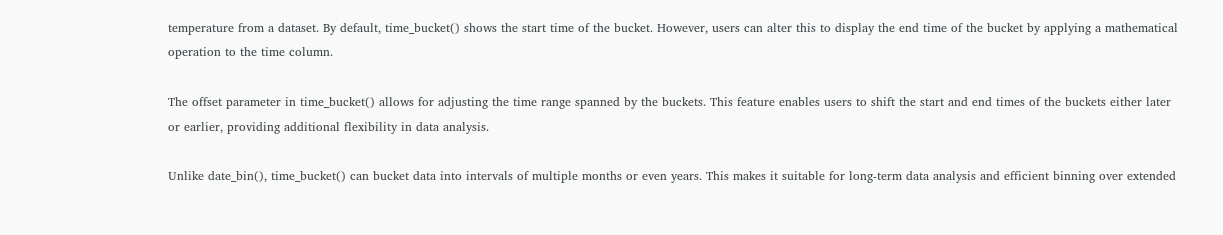temperature from a dataset. By default, time_bucket() shows the start time of the bucket. However, users can alter this to display the end time of the bucket by applying a mathematical operation to the time column.

The offset parameter in time_bucket() allows for adjusting the time range spanned by the buckets. This feature enables users to shift the start and end times of the buckets either later or earlier, providing additional flexibility in data analysis.

Unlike date_bin(), time_bucket() can bucket data into intervals of multiple months or even years. This makes it suitable for long-term data analysis and efficient binning over extended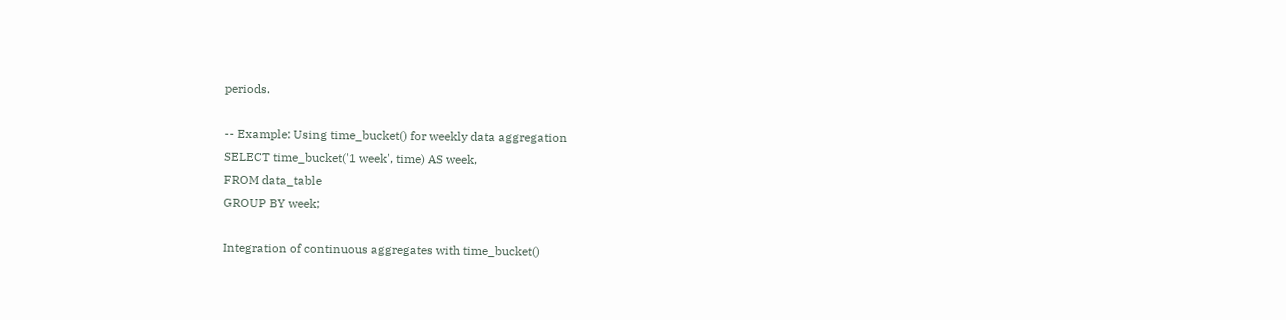periods.

-- Example: Using time_bucket() for weekly data aggregation
SELECT time_bucket('1 week', time) AS week,
FROM data_table
GROUP BY week;

Integration of continuous aggregates with time_bucket()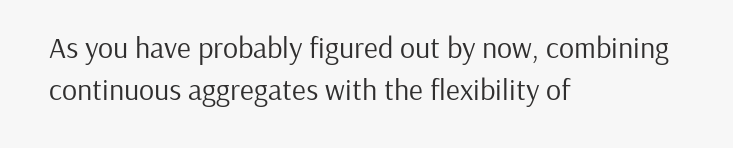As you have probably figured out by now, combining continuous aggregates with the flexibility of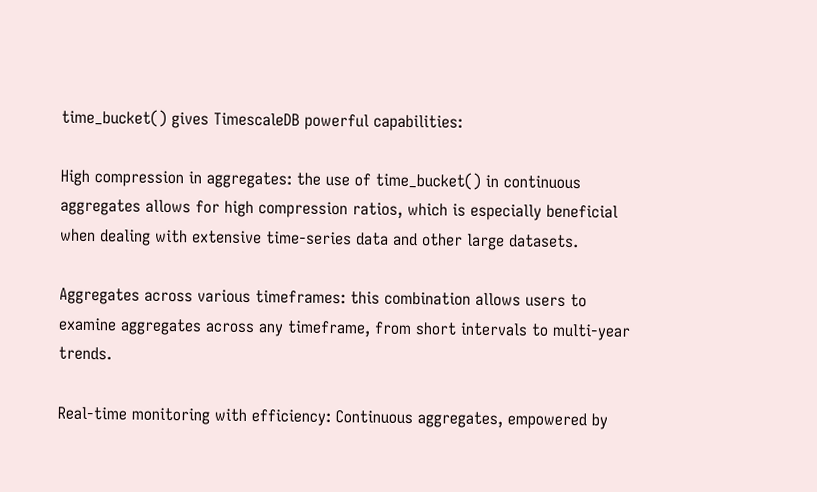time_bucket() gives TimescaleDB powerful capabilities:

High compression in aggregates: the use of time_bucket() in continuous aggregates allows for high compression ratios, which is especially beneficial when dealing with extensive time-series data and other large datasets.

Aggregates across various timeframes: this combination allows users to examine aggregates across any timeframe, from short intervals to multi-year trends.

Real-time monitoring with efficiency: Continuous aggregates, empowered by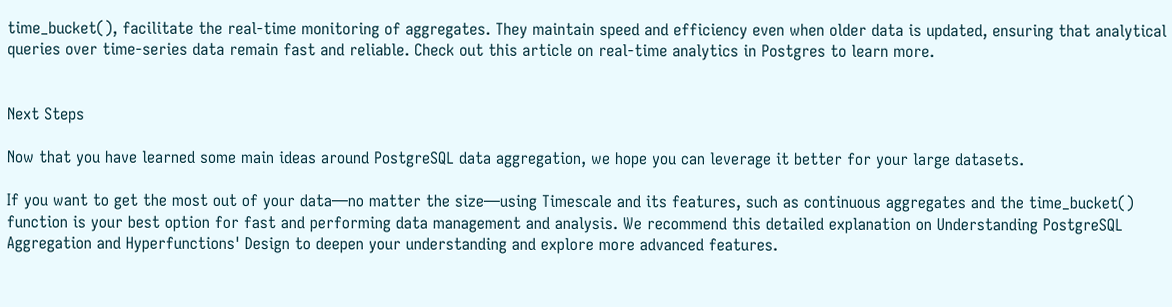time_bucket(), facilitate the real-time monitoring of aggregates. They maintain speed and efficiency even when older data is updated, ensuring that analytical queries over time-series data remain fast and reliable. Check out this article on real-time analytics in Postgres to learn more.


Next Steps

Now that you have learned some main ideas around PostgreSQL data aggregation, we hope you can leverage it better for your large datasets.

If you want to get the most out of your data—no matter the size—using Timescale and its features, such as continuous aggregates and the time_bucket() function is your best option for fast and performing data management and analysis. We recommend this detailed explanation on Understanding PostgreSQL Aggregation and Hyperfunctions' Design to deepen your understanding and explore more advanced features.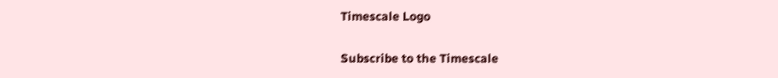Timescale Logo

Subscribe to the Timescale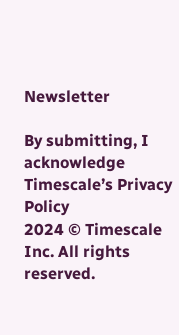Newsletter

By submitting, I acknowledge Timescale’s Privacy Policy
2024 © Timescale Inc. All rights reserved.